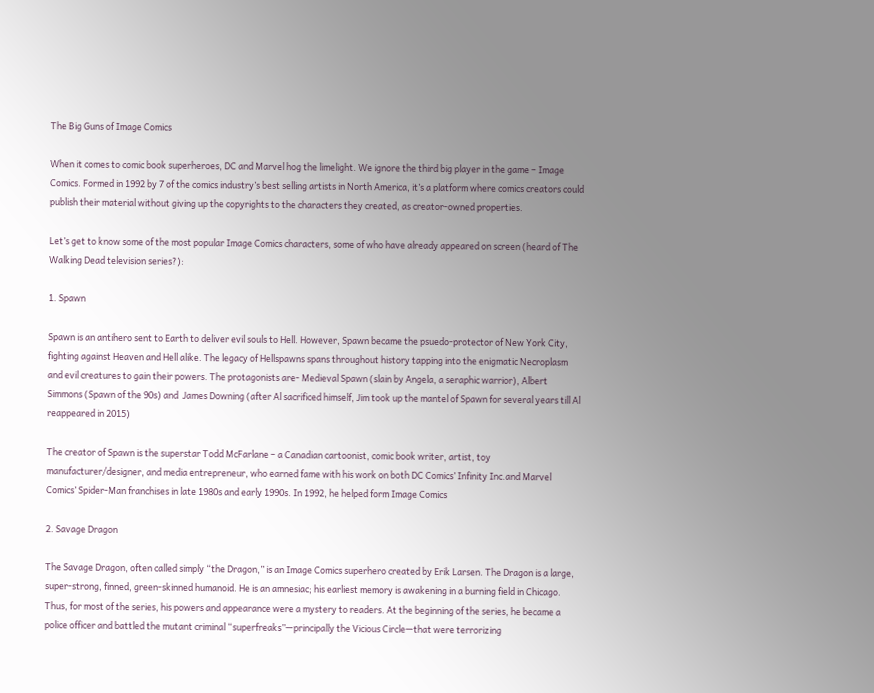The Big Guns of Image Comics

When it comes to comic book superheroes, DC and Marvel hog the limelight. We ignore the third big player in the game – Image Comics. Formed in 1992 by 7 of the comics industry’s best selling artists in North America, it’s a platform where comics creators could publish their material without giving up the copyrights to the characters they created, as creator-owned properties.

Let’s get to know some of the most popular Image Comics characters, some of who have already appeared on screen (heard of The Walking Dead television series?):

1. Spawn

Spawn is an antihero sent to Earth to deliver evil souls to Hell. However, Spawn became the psuedo-protector of New York City, fighting against Heaven and Hell alike. The legacy of Hellspawns spans throughout history tapping into the enigmatic Necroplasm and evil creatures to gain their powers. The protagonists are- Medieval Spawn (slain by Angela, a seraphic warrior), Albert Simmons (Spawn of the 90s) and  James Downing (after Al sacrificed himself, Jim took up the mantel of Spawn for several years till Al reappeared in 2015)

The creator of Spawn is the superstar Todd McFarlane – a Canadian cartoonist, comic book writer, artist, toy manufacturer/designer, and media entrepreneur, who earned fame with his work on both DC Comics’ Infinity Inc.and Marvel Comics’ Spider-Man franchises in late 1980s and early 1990s. In 1992, he helped form Image Comics

2. Savage Dragon

The Savage Dragon, often called simply “the Dragon,” is an Image Comics superhero created by Erik Larsen. The Dragon is a large, super-strong, finned, green-skinned humanoid. He is an amnesiac; his earliest memory is awakening in a burning field in Chicago. Thus, for most of the series, his powers and appearance were a mystery to readers. At the beginning of the series, he became a police officer and battled the mutant criminal “superfreaks”—principally the Vicious Circle—that were terrorizing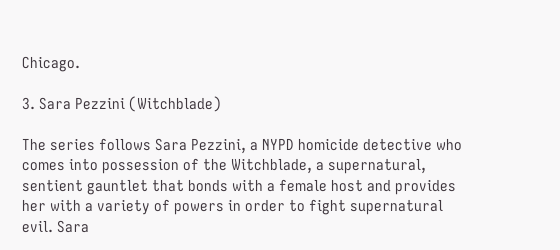Chicago.

3. Sara Pezzini (Witchblade)

The series follows Sara Pezzini, a NYPD homicide detective who comes into possession of the Witchblade, a supernatural, sentient gauntlet that bonds with a female host and provides her with a variety of powers in order to fight supernatural evil. Sara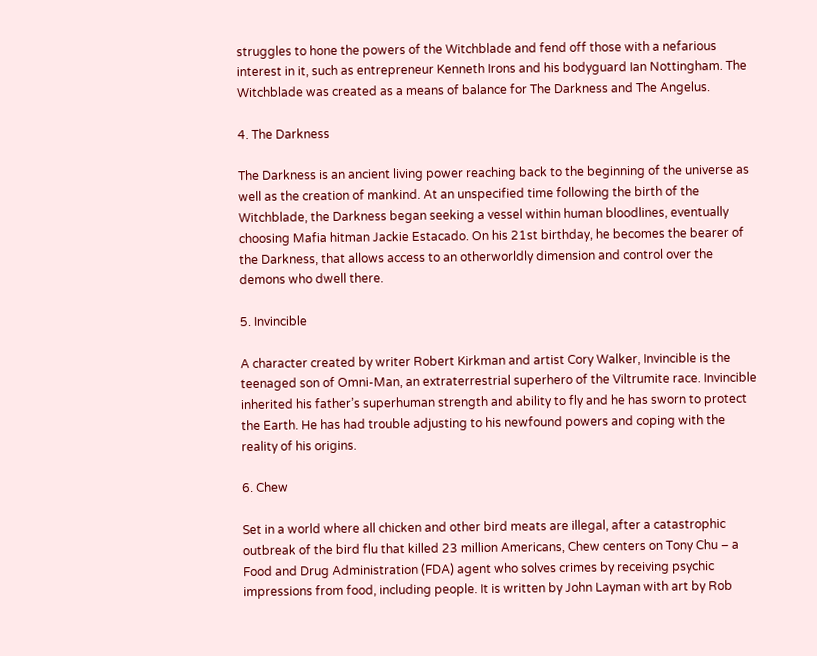struggles to hone the powers of the Witchblade and fend off those with a nefarious interest in it, such as entrepreneur Kenneth Irons and his bodyguard Ian Nottingham. The Witchblade was created as a means of balance for The Darkness and The Angelus.

4. The Darkness

The Darkness is an ancient living power reaching back to the beginning of the universe as well as the creation of mankind. At an unspecified time following the birth of the Witchblade, the Darkness began seeking a vessel within human bloodlines, eventually choosing Mafia hitman Jackie Estacado. On his 21st birthday, he becomes the bearer of the Darkness, that allows access to an otherworldly dimension and control over the demons who dwell there.

5. Invincible

A character created by writer Robert Kirkman and artist Cory Walker, Invincible is the teenaged son of Omni-Man, an extraterrestrial superhero of the Viltrumite race. Invincible inherited his father’s superhuman strength and ability to fly and he has sworn to protect the Earth. He has had trouble adjusting to his newfound powers and coping with the reality of his origins.

6. Chew

Set in a world where all chicken and other bird meats are illegal, after a catastrophic outbreak of the bird flu that killed 23 million Americans, Chew centers on Tony Chu – a Food and Drug Administration (FDA) agent who solves crimes by receiving psychic impressions from food, including people. It is written by John Layman with art by Rob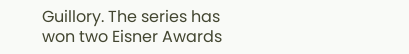Guillory. The series has won two Eisner Awards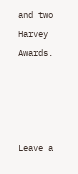and two Harvey Awards.




Leave a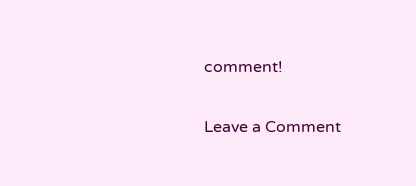comment!

Leave a Comment